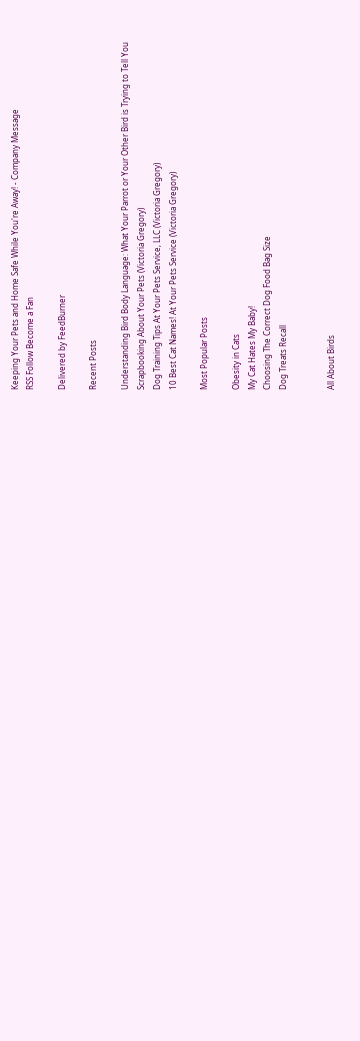Keeping Your Pets and Home Safe While You're Away! - Company Message
RSS Follow Become a Fan

Delivered by FeedBurner

Recent Posts

Understanding Bird Body Language: What Your Parrot or Your Other Bird is Trying to Tell You
Scrapbooking About Your Pets (Victoria Gregory)
Dog Training Tips At Your Pets Service, LLC (Victoria Gregory)
10 Best Cat Names! At Your Pets Service (Victoria Gregory)

Most Popular Posts

Obesity in Cats
My Cat Hates My Baby!
Choosing The Correct Dog Food Bag Size
Dog Treats Recall


All About Birds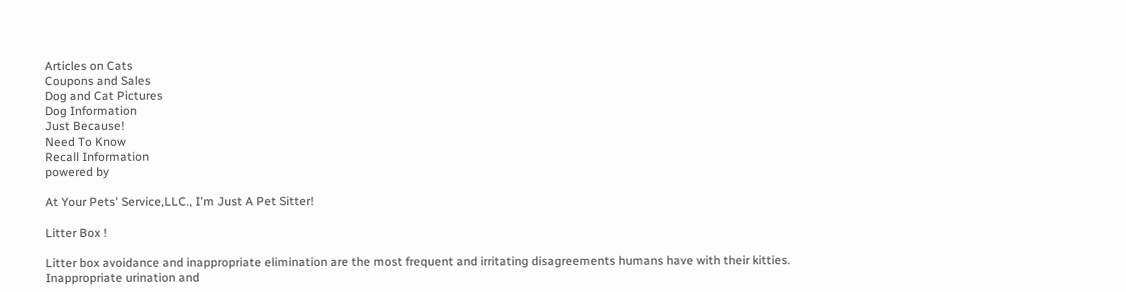Articles on Cats
Coupons and Sales
Dog and Cat Pictures
Dog Information
Just Because!
Need To Know
Recall Information
powered by

At Your Pets' Service,LLC., I'm Just A Pet Sitter!

Litter Box !

Litter box avoidance and inappropriate elimination are the most frequent and irritating disagreements humans have with their kitties. Inappropriate urination and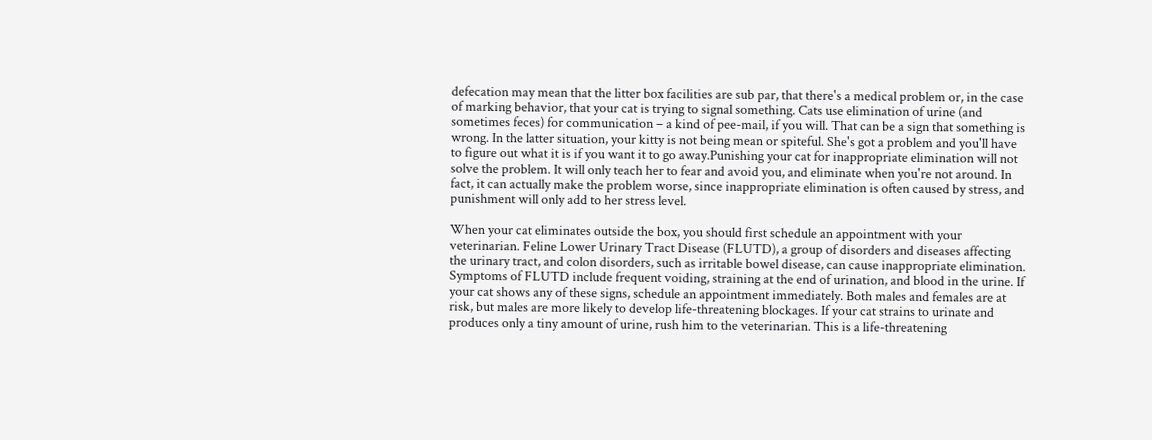defecation may mean that the litter box facilities are sub par, that there's a medical problem or, in the case of marking behavior, that your cat is trying to signal something. Cats use elimination of urine (and sometimes feces) for communication – a kind of pee-mail, if you will. That can be a sign that something is wrong. In the latter situation, your kitty is not being mean or spiteful. She's got a problem and you'll have to figure out what it is if you want it to go away.Punishing your cat for inappropriate elimination will not solve the problem. It will only teach her to fear and avoid you, and eliminate when you're not around. In fact, it can actually make the problem worse, since inappropriate elimination is often caused by stress, and punishment will only add to her stress level.

When your cat eliminates outside the box, you should first schedule an appointment with your veterinarian. Feline Lower Urinary Tract Disease (FLUTD), a group of disorders and diseases affecting the urinary tract, and colon disorders, such as irritable bowel disease, can cause inappropriate elimination. Symptoms of FLUTD include frequent voiding, straining at the end of urination, and blood in the urine. If your cat shows any of these signs, schedule an appointment immediately. Both males and females are at risk, but males are more likely to develop life-threatening blockages. If your cat strains to urinate and produces only a tiny amount of urine, rush him to the veterinarian. This is a life-threatening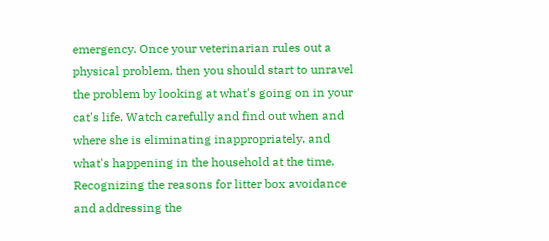emergency. Once your veterinarian rules out a physical problem, then you should start to unravel the problem by looking at what's going on in your cat's life. Watch carefully and find out when and where she is eliminating inappropriately, and what's happening in the household at the time. Recognizing the reasons for litter box avoidance and addressing the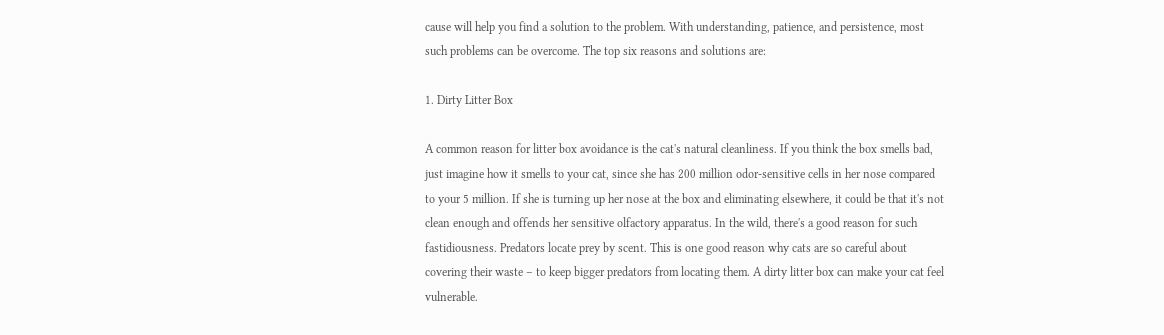cause will help you find a solution to the problem. With understanding, patience, and persistence, most such problems can be overcome. The top six reasons and solutions are:

1. Dirty Litter Box

A common reason for litter box avoidance is the cat's natural cleanliness. If you think the box smells bad, just imagine how it smells to your cat, since she has 200 million odor-sensitive cells in her nose compared to your 5 million. If she is turning up her nose at the box and eliminating elsewhere, it could be that it's not clean enough and offends her sensitive olfactory apparatus. In the wild, there's a good reason for such fastidiousness. Predators locate prey by scent. This is one good reason why cats are so careful about covering their waste – to keep bigger predators from locating them. A dirty litter box can make your cat feel vulnerable.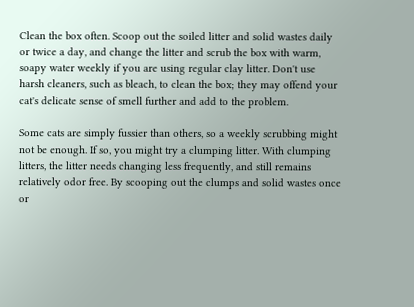Clean the box often. Scoop out the soiled litter and solid wastes daily or twice a day, and change the litter and scrub the box with warm, soapy water weekly if you are using regular clay litter. Don't use harsh cleaners, such as bleach, to clean the box; they may offend your cat's delicate sense of smell further and add to the problem.

Some cats are simply fussier than others, so a weekly scrubbing might not be enough. If so, you might try a clumping litter. With clumping litters, the litter needs changing less frequently, and still remains relatively odor free. By scooping out the clumps and solid wastes once or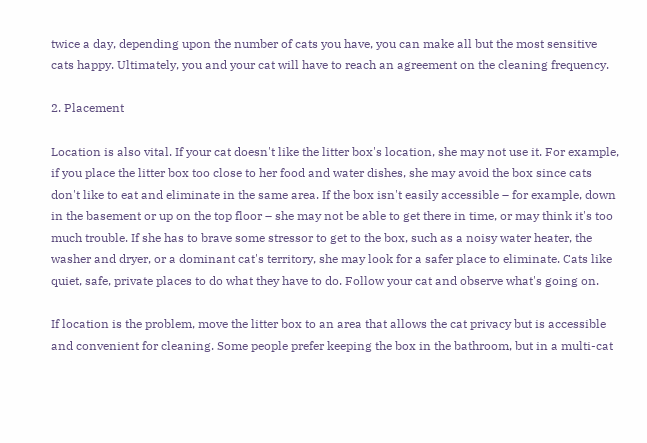twice a day, depending upon the number of cats you have, you can make all but the most sensitive cats happy. Ultimately, you and your cat will have to reach an agreement on the cleaning frequency.

2. Placement

Location is also vital. If your cat doesn't like the litter box's location, she may not use it. For example, if you place the litter box too close to her food and water dishes, she may avoid the box since cats don't like to eat and eliminate in the same area. If the box isn't easily accessible – for example, down in the basement or up on the top floor – she may not be able to get there in time, or may think it's too much trouble. If she has to brave some stressor to get to the box, such as a noisy water heater, the washer and dryer, or a dominant cat's territory, she may look for a safer place to eliminate. Cats like quiet, safe, private places to do what they have to do. Follow your cat and observe what's going on.

If location is the problem, move the litter box to an area that allows the cat privacy but is accessible and convenient for cleaning. Some people prefer keeping the box in the bathroom, but in a multi-cat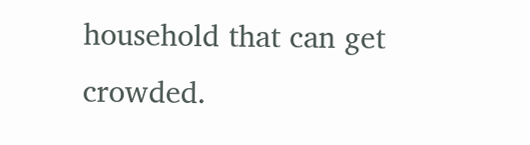household that can get crowded.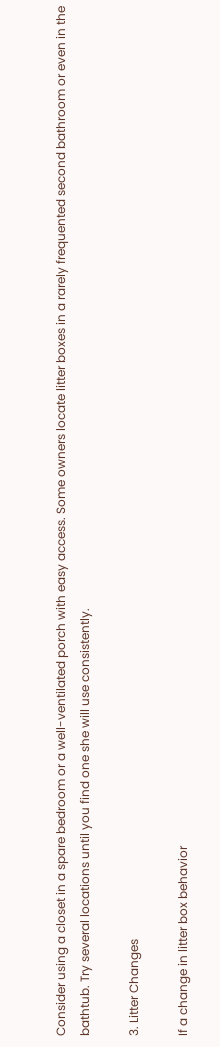Consider using a closet in a spare bedroom or a well-ventilated porch with easy access. Some owners locate litter boxes in a rarely frequented second bathroom or even in the bathtub. Try several locations until you find one she will use consistently.

3. Litter Changes

If a change in litter box behavior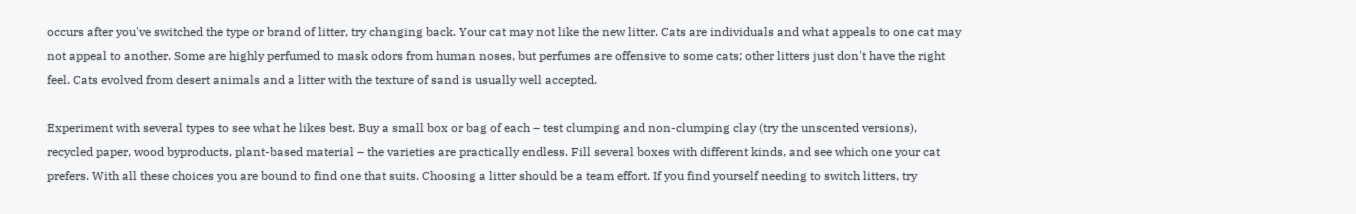occurs after you've switched the type or brand of litter, try changing back. Your cat may not like the new litter. Cats are individuals and what appeals to one cat may not appeal to another. Some are highly perfumed to mask odors from human noses, but perfumes are offensive to some cats; other litters just don't have the right feel. Cats evolved from desert animals and a litter with the texture of sand is usually well accepted.

Experiment with several types to see what he likes best. Buy a small box or bag of each – test clumping and non-clumping clay (try the unscented versions), recycled paper, wood byproducts, plant-based material – the varieties are practically endless. Fill several boxes with different kinds, and see which one your cat prefers. With all these choices you are bound to find one that suits. Choosing a litter should be a team effort. If you find yourself needing to switch litters, try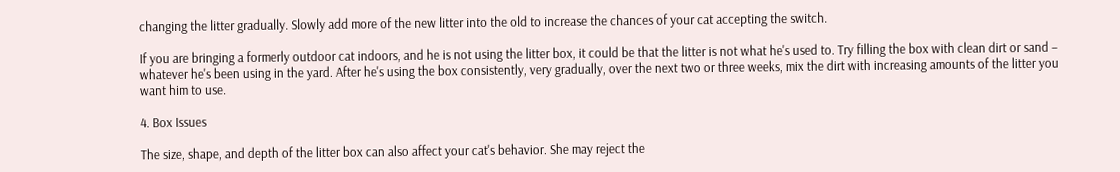changing the litter gradually. Slowly add more of the new litter into the old to increase the chances of your cat accepting the switch.

If you are bringing a formerly outdoor cat indoors, and he is not using the litter box, it could be that the litter is not what he's used to. Try filling the box with clean dirt or sand – whatever he's been using in the yard. After he's using the box consistently, very gradually, over the next two or three weeks, mix the dirt with increasing amounts of the litter you want him to use.

4. Box Issues

The size, shape, and depth of the litter box can also affect your cat's behavior. She may reject the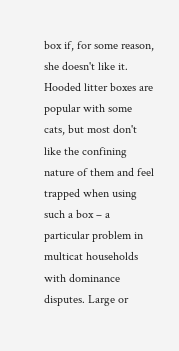box if, for some reason, she doesn't like it. Hooded litter boxes are popular with some cats, but most don't like the confining nature of them and feel trapped when using such a box – a particular problem in multicat households with dominance disputes. Large or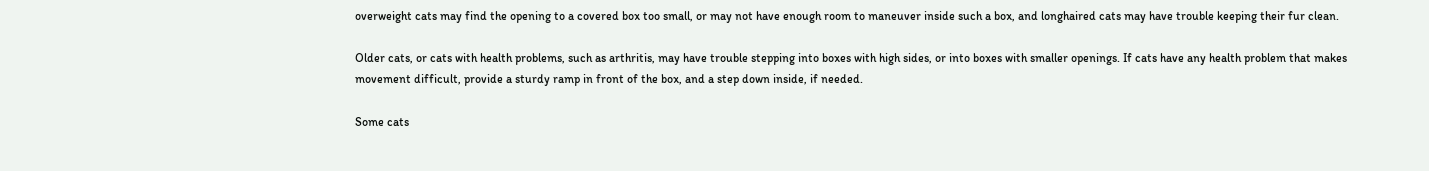overweight cats may find the opening to a covered box too small, or may not have enough room to maneuver inside such a box, and longhaired cats may have trouble keeping their fur clean.

Older cats, or cats with health problems, such as arthritis, may have trouble stepping into boxes with high sides, or into boxes with smaller openings. If cats have any health problem that makes movement difficult, provide a sturdy ramp in front of the box, and a step down inside, if needed.

Some cats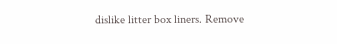dislike litter box liners. Remove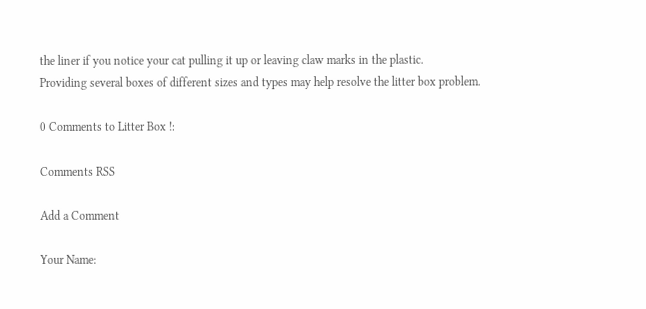the liner if you notice your cat pulling it up or leaving claw marks in the plastic.
Providing several boxes of different sizes and types may help resolve the litter box problem.

0 Comments to Litter Box !:

Comments RSS

Add a Comment

Your Name: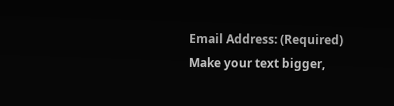Email Address: (Required)
Make your text bigger,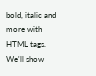bold, italic and more with HTML tags. We'll show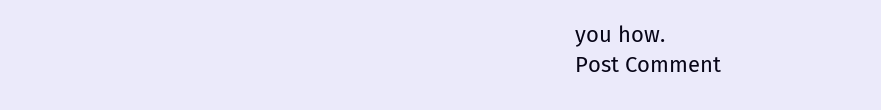you how.
Post Comment